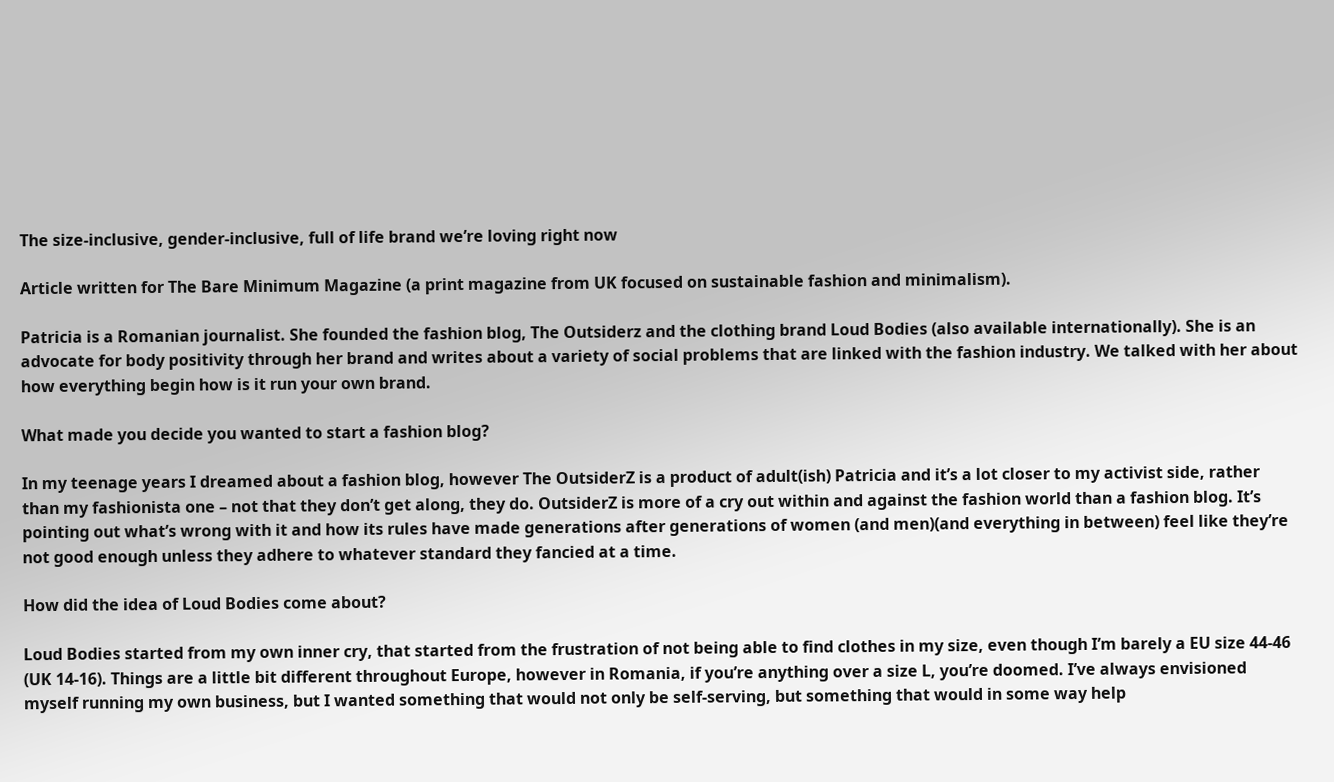The size-inclusive, gender-inclusive, full of life brand we’re loving right now

Article written for The Bare Minimum Magazine (a print magazine from UK focused on sustainable fashion and minimalism).

Patricia is a Romanian journalist. She founded the fashion blog, The Outsiderz and the clothing brand Loud Bodies (also available internationally). She is an advocate for body positivity through her brand and writes about a variety of social problems that are linked with the fashion industry. We talked with her about how everything begin how is it run your own brand.

What made you decide you wanted to start a fashion blog?

In my teenage years I dreamed about a fashion blog, however The OutsiderZ is a product of adult(ish) Patricia and it’s a lot closer to my activist side, rather than my fashionista one – not that they don’t get along, they do. OutsiderZ is more of a cry out within and against the fashion world than a fashion blog. It’s pointing out what’s wrong with it and how its rules have made generations after generations of women (and men)(and everything in between) feel like they’re not good enough unless they adhere to whatever standard they fancied at a time.

How did the idea of Loud Bodies come about?

Loud Bodies started from my own inner cry, that started from the frustration of not being able to find clothes in my size, even though I’m barely a EU size 44-46 (UK 14-16). Things are a little bit different throughout Europe, however in Romania, if you’re anything over a size L, you’re doomed. I’ve always envisioned myself running my own business, but I wanted something that would not only be self-serving, but something that would in some way help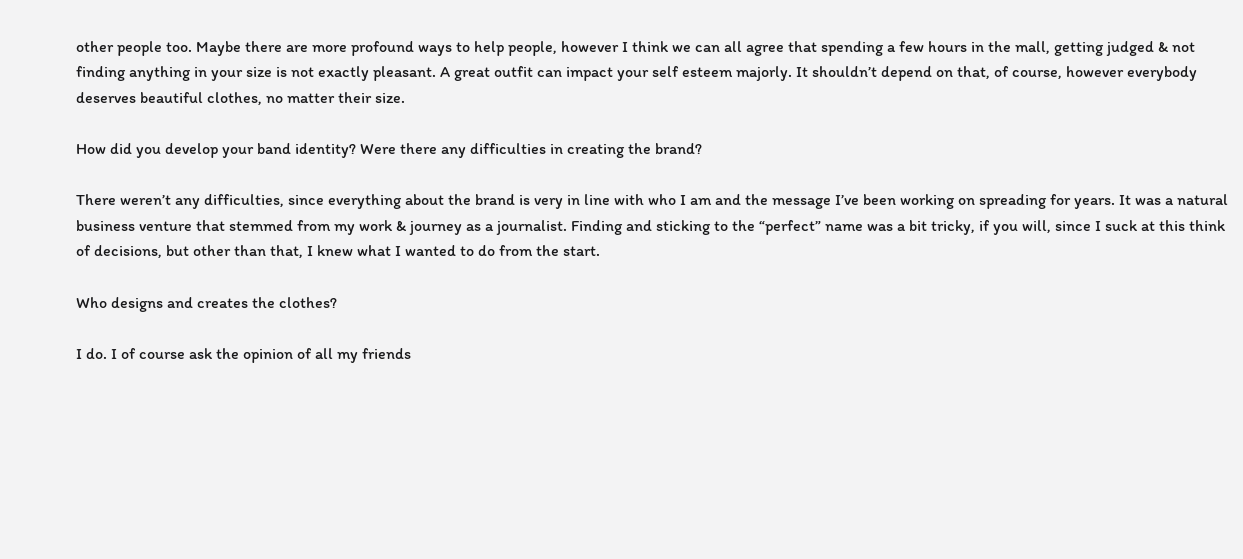other people too. Maybe there are more profound ways to help people, however I think we can all agree that spending a few hours in the mall, getting judged & not finding anything in your size is not exactly pleasant. A great outfit can impact your self esteem majorly. It shouldn’t depend on that, of course, however everybody deserves beautiful clothes, no matter their size.

How did you develop your band identity? Were there any difficulties in creating the brand?

There weren’t any difficulties, since everything about the brand is very in line with who I am and the message I’ve been working on spreading for years. It was a natural business venture that stemmed from my work & journey as a journalist. Finding and sticking to the “perfect” name was a bit tricky, if you will, since I suck at this think of decisions, but other than that, I knew what I wanted to do from the start.

Who designs and creates the clothes?

I do. I of course ask the opinion of all my friends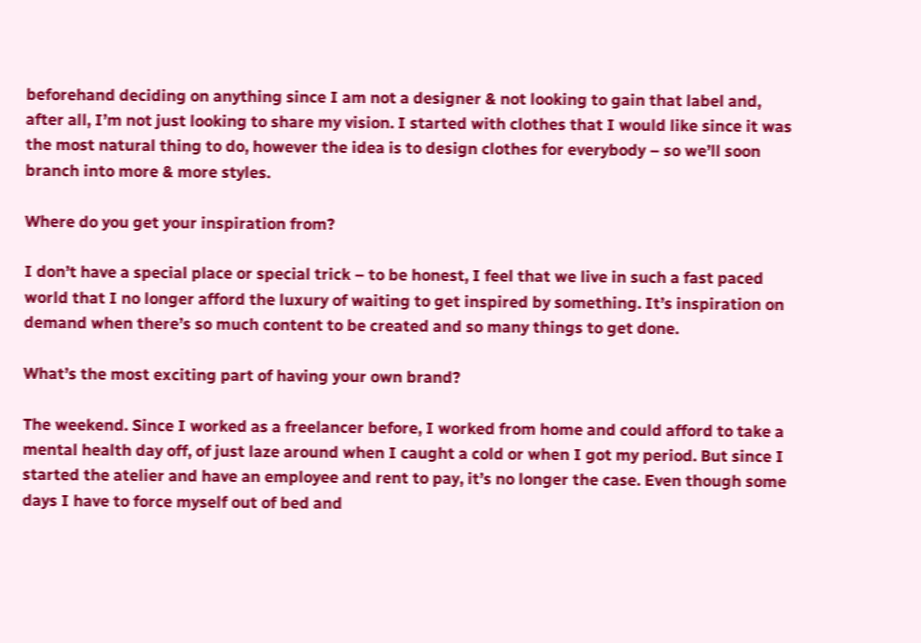beforehand deciding on anything since I am not a designer & not looking to gain that label and, after all, I’m not just looking to share my vision. I started with clothes that I would like since it was the most natural thing to do, however the idea is to design clothes for everybody – so we’ll soon branch into more & more styles.

Where do you get your inspiration from?

I don’t have a special place or special trick – to be honest, I feel that we live in such a fast paced world that I no longer afford the luxury of waiting to get inspired by something. It’s inspiration on demand when there’s so much content to be created and so many things to get done.

What’s the most exciting part of having your own brand?

The weekend. Since I worked as a freelancer before, I worked from home and could afford to take a mental health day off, of just laze around when I caught a cold or when I got my period. But since I started the atelier and have an employee and rent to pay, it’s no longer the case. Even though some days I have to force myself out of bed and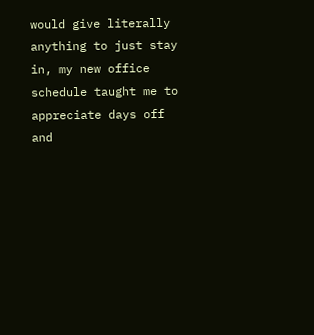would give literally anything to just stay in, my new office schedule taught me to appreciate days off and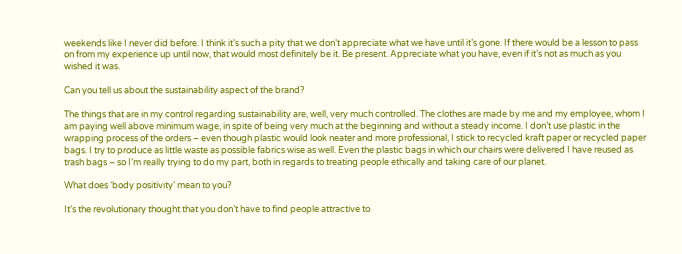weekends like I never did before. I think it’s such a pity that we don’t appreciate what we have until it’s gone. If there would be a lesson to pass on from my experience up until now, that would most definitely be it. Be present. Appreciate what you have, even if it’s not as much as you wished it was.

Can you tell us about the sustainability aspect of the brand?

The things that are in my control regarding sustainability are, well, very much controlled. The clothes are made by me and my employee, whom I am paying well above minimum wage, in spite of being very much at the beginning and without a steady income. I don’t use plastic in the wrapping process of the orders – even though plastic would look neater and more professional, I stick to recycled kraft paper or recycled paper bags. I try to produce as little waste as possible fabrics wise as well. Even the plastic bags in which our chairs were delivered I have reused as trash bags – so I’m really trying to do my part, both in regards to treating people ethically and taking care of our planet.

What does ‘body positivity’ mean to you?

It’s the revolutionary thought that you don’t have to find people attractive to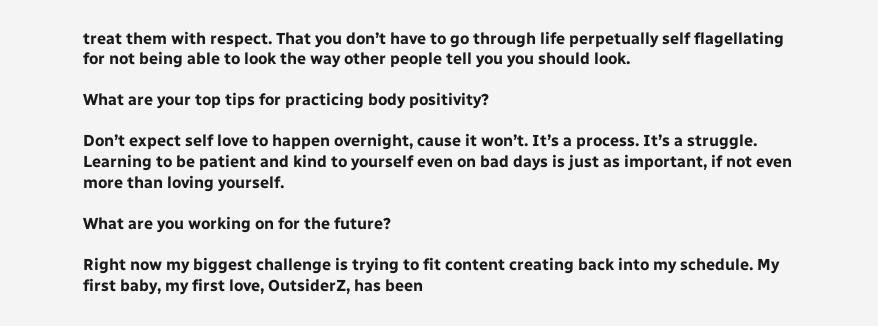treat them with respect. That you don’t have to go through life perpetually self flagellating for not being able to look the way other people tell you you should look.

What are your top tips for practicing body positivity?

Don’t expect self love to happen overnight, cause it won’t. It’s a process. It’s a struggle. Learning to be patient and kind to yourself even on bad days is just as important, if not even more than loving yourself.

What are you working on for the future?

Right now my biggest challenge is trying to fit content creating back into my schedule. My first baby, my first love, OutsiderZ, has been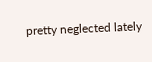pretty neglected lately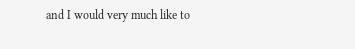and I would very much like to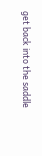get back into the saddle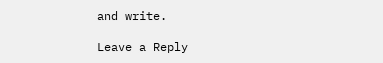and write.

Leave a Reply